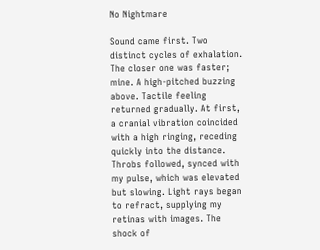No Nightmare

Sound came first. Two distinct cycles of exhalation. The closer one was faster; mine. A high-pitched buzzing above. Tactile feeling returned gradually. At first, a cranial vibration coincided with a high ringing, receding quickly into the distance. Throbs followed, synced with my pulse, which was elevated but slowing. Light rays began to refract, supplying my retinas with images. The shock of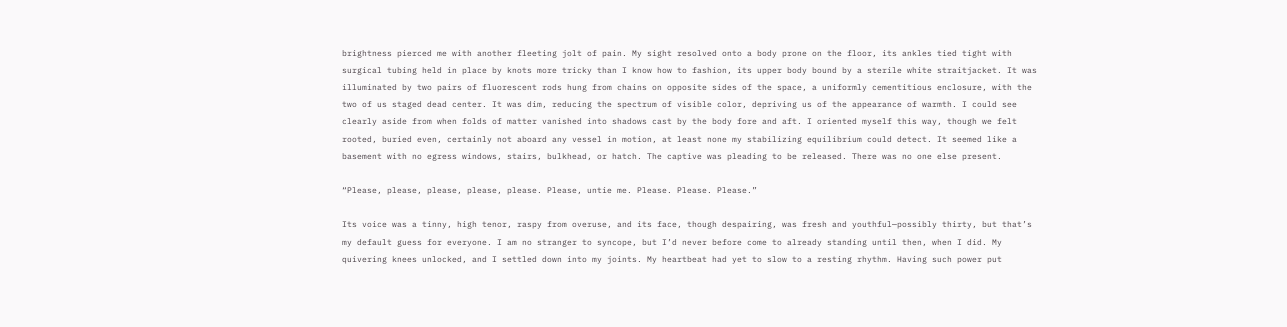brightness pierced me with another fleeting jolt of pain. My sight resolved onto a body prone on the floor, its ankles tied tight with surgical tubing held in place by knots more tricky than I know how to fashion, its upper body bound by a sterile white straitjacket. It was illuminated by two pairs of fluorescent rods hung from chains on opposite sides of the space, a uniformly cementitious enclosure, with the two of us staged dead center. It was dim, reducing the spectrum of visible color, depriving us of the appearance of warmth. I could see clearly aside from when folds of matter vanished into shadows cast by the body fore and aft. I oriented myself this way, though we felt rooted, buried even, certainly not aboard any vessel in motion, at least none my stabilizing equilibrium could detect. It seemed like a basement with no egress windows, stairs, bulkhead, or hatch. The captive was pleading to be released. There was no one else present.

“Please, please, please, please, please. Please, untie me. Please. Please. Please.”

Its voice was a tinny, high tenor, raspy from overuse, and its face, though despairing, was fresh and youthful—possibly thirty, but that’s my default guess for everyone. I am no stranger to syncope, but I’d never before come to already standing until then, when I did. My quivering knees unlocked, and I settled down into my joints. My heartbeat had yet to slow to a resting rhythm. Having such power put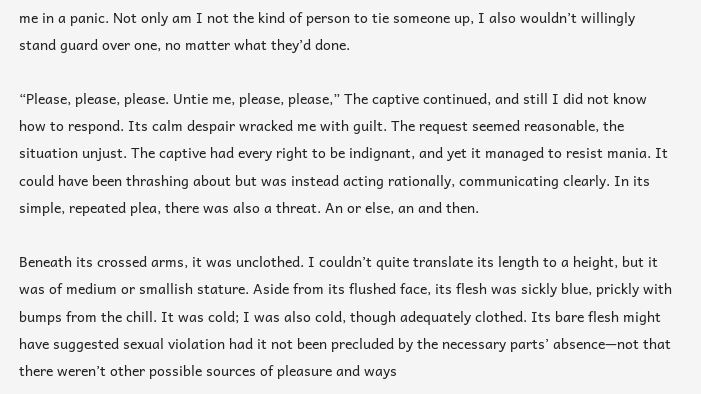me in a panic. Not only am I not the kind of person to tie someone up, I also wouldn’t willingly stand guard over one, no matter what they’d done.

“Please, please, please. Untie me, please, please,” The captive continued, and still I did not know how to respond. Its calm despair wracked me with guilt. The request seemed reasonable, the situation unjust. The captive had every right to be indignant, and yet it managed to resist mania. It could have been thrashing about but was instead acting rationally, communicating clearly. In its simple, repeated plea, there was also a threat. An or else, an and then.

Beneath its crossed arms, it was unclothed. I couldn’t quite translate its length to a height, but it was of medium or smallish stature. Aside from its flushed face, its flesh was sickly blue, prickly with bumps from the chill. It was cold; I was also cold, though adequately clothed. Its bare flesh might have suggested sexual violation had it not been precluded by the necessary parts’ absence—not that there weren’t other possible sources of pleasure and ways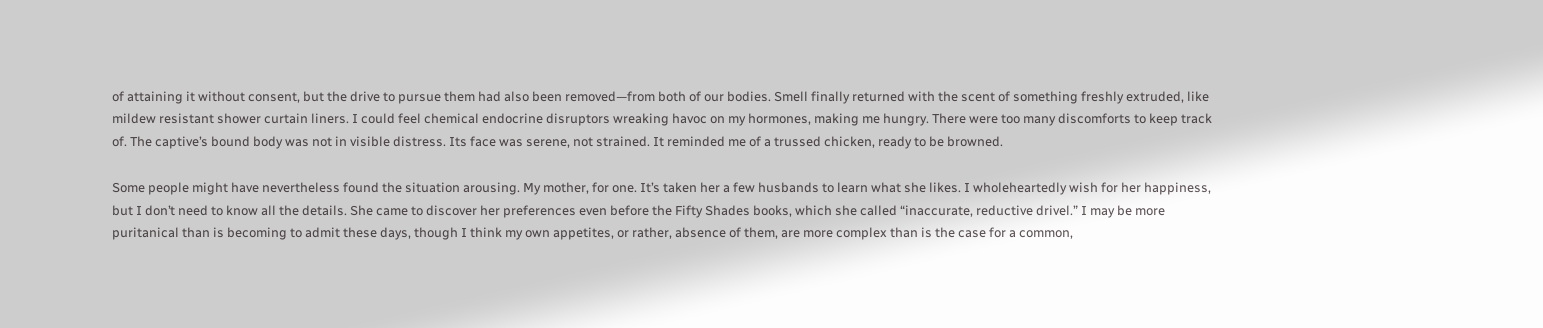of attaining it without consent, but the drive to pursue them had also been removed—from both of our bodies. Smell finally returned with the scent of something freshly extruded, like mildew resistant shower curtain liners. I could feel chemical endocrine disruptors wreaking havoc on my hormones, making me hungry. There were too many discomforts to keep track of. The captive’s bound body was not in visible distress. Its face was serene, not strained. It reminded me of a trussed chicken, ready to be browned.

Some people might have nevertheless found the situation arousing. My mother, for one. It’s taken her a few husbands to learn what she likes. I wholeheartedly wish for her happiness, but I don’t need to know all the details. She came to discover her preferences even before the Fifty Shades books, which she called “inaccurate, reductive drivel.” I may be more puritanical than is becoming to admit these days, though I think my own appetites, or rather, absence of them, are more complex than is the case for a common,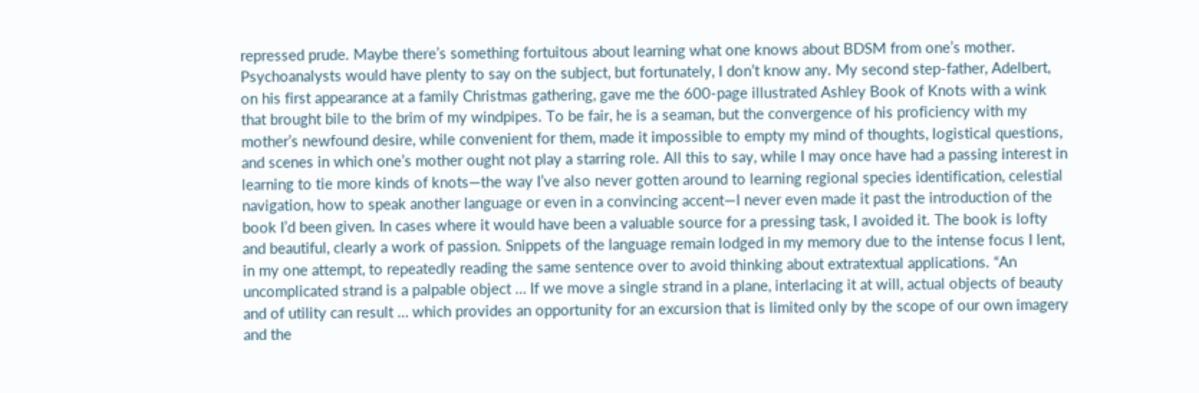repressed prude. Maybe there’s something fortuitous about learning what one knows about BDSM from one’s mother. Psychoanalysts would have plenty to say on the subject, but fortunately, I don’t know any. My second step-father, Adelbert, on his first appearance at a family Christmas gathering, gave me the 600-page illustrated Ashley Book of Knots with a wink that brought bile to the brim of my windpipes. To be fair, he is a seaman, but the convergence of his proficiency with my mother’s newfound desire, while convenient for them, made it impossible to empty my mind of thoughts, logistical questions, and scenes in which one’s mother ought not play a starring role. All this to say, while I may once have had a passing interest in learning to tie more kinds of knots—the way I’ve also never gotten around to learning regional species identification, celestial navigation, how to speak another language or even in a convincing accent—I never even made it past the introduction of the book I’d been given. In cases where it would have been a valuable source for a pressing task, I avoided it. The book is lofty and beautiful, clearly a work of passion. Snippets of the language remain lodged in my memory due to the intense focus I lent, in my one attempt, to repeatedly reading the same sentence over to avoid thinking about extratextual applications. “An uncomplicated strand is a palpable object … If we move a single strand in a plane, interlacing it at will, actual objects of beauty and of utility can result … which provides an opportunity for an excursion that is limited only by the scope of our own imagery and the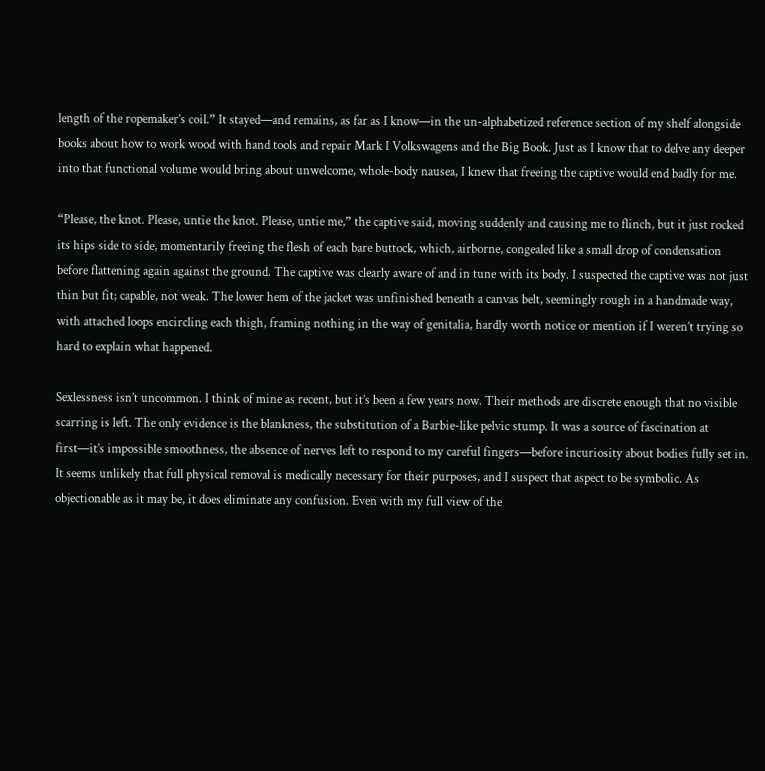length of the ropemaker’s coil.” It stayed—and remains, as far as I know—in the un-alphabetized reference section of my shelf alongside books about how to work wood with hand tools and repair Mark I Volkswagens and the Big Book. Just as I know that to delve any deeper into that functional volume would bring about unwelcome, whole-body nausea, I knew that freeing the captive would end badly for me.

“Please, the knot. Please, untie the knot. Please, untie me,” the captive said, moving suddenly and causing me to flinch, but it just rocked its hips side to side, momentarily freeing the flesh of each bare buttock, which, airborne, congealed like a small drop of condensation before flattening again against the ground. The captive was clearly aware of and in tune with its body. I suspected the captive was not just thin but fit; capable, not weak. The lower hem of the jacket was unfinished beneath a canvas belt, seemingly rough in a handmade way, with attached loops encircling each thigh, framing nothing in the way of genitalia, hardly worth notice or mention if I weren’t trying so hard to explain what happened.

Sexlessness isn’t uncommon. I think of mine as recent, but it’s been a few years now. Their methods are discrete enough that no visible scarring is left. The only evidence is the blankness, the substitution of a Barbie-like pelvic stump. It was a source of fascination at first—it’s impossible smoothness, the absence of nerves left to respond to my careful fingers—before incuriosity about bodies fully set in. It seems unlikely that full physical removal is medically necessary for their purposes, and I suspect that aspect to be symbolic. As objectionable as it may be, it does eliminate any confusion. Even with my full view of the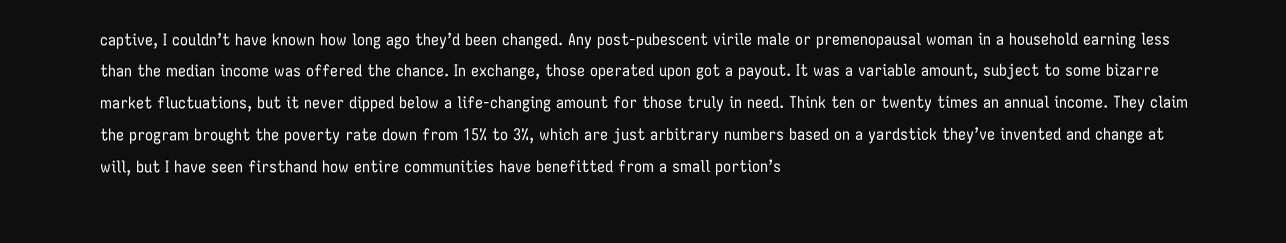captive, I couldn’t have known how long ago they’d been changed. Any post-pubescent virile male or premenopausal woman in a household earning less than the median income was offered the chance. In exchange, those operated upon got a payout. It was a variable amount, subject to some bizarre market fluctuations, but it never dipped below a life-changing amount for those truly in need. Think ten or twenty times an annual income. They claim the program brought the poverty rate down from 15% to 3%, which are just arbitrary numbers based on a yardstick they’ve invented and change at will, but I have seen firsthand how entire communities have benefitted from a small portion’s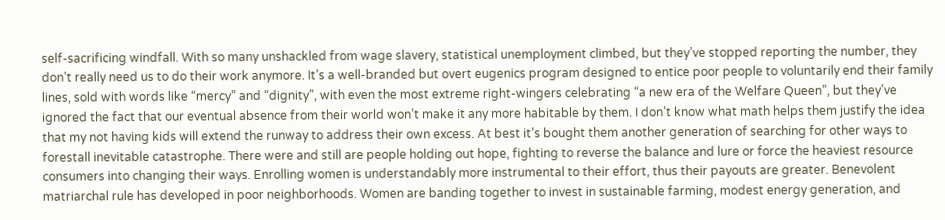self-sacrificing windfall. With so many unshackled from wage slavery, statistical unemployment climbed, but they’ve stopped reporting the number, they don’t really need us to do their work anymore. It’s a well-branded but overt eugenics program designed to entice poor people to voluntarily end their family lines, sold with words like “mercy” and “dignity”, with even the most extreme right-wingers celebrating “a new era of the Welfare Queen”, but they’ve ignored the fact that our eventual absence from their world won’t make it any more habitable by them. I don’t know what math helps them justify the idea that my not having kids will extend the runway to address their own excess. At best it’s bought them another generation of searching for other ways to forestall inevitable catastrophe. There were and still are people holding out hope, fighting to reverse the balance and lure or force the heaviest resource consumers into changing their ways. Enrolling women is understandably more instrumental to their effort, thus their payouts are greater. Benevolent matriarchal rule has developed in poor neighborhoods. Women are banding together to invest in sustainable farming, modest energy generation, and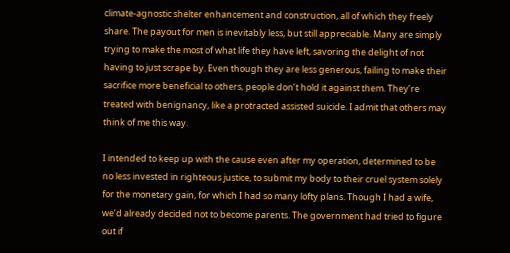climate-agnostic shelter enhancement and construction, all of which they freely share. The payout for men is inevitably less, but still appreciable. Many are simply trying to make the most of what life they have left, savoring the delight of not having to just scrape by. Even though they are less generous, failing to make their sacrifice more beneficial to others, people don’t hold it against them. They’re treated with benignancy, like a protracted assisted suicide. I admit that others may think of me this way.

I intended to keep up with the cause even after my operation, determined to be no less invested in righteous justice, to submit my body to their cruel system solely for the monetary gain, for which I had so many lofty plans. Though I had a wife, we’d already decided not to become parents. The government had tried to figure out if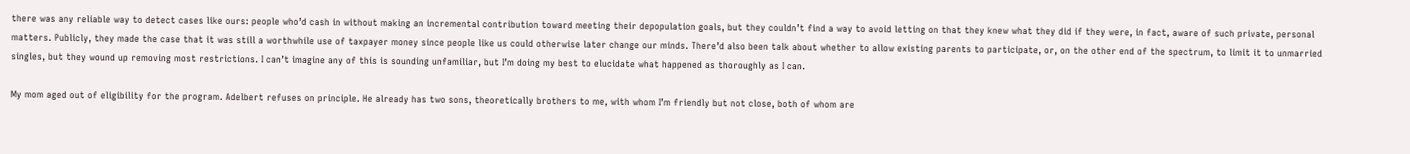there was any reliable way to detect cases like ours: people who’d cash in without making an incremental contribution toward meeting their depopulation goals, but they couldn’t find a way to avoid letting on that they knew what they did if they were, in fact, aware of such private, personal matters. Publicly, they made the case that it was still a worthwhile use of taxpayer money since people like us could otherwise later change our minds. There’d also been talk about whether to allow existing parents to participate, or, on the other end of the spectrum, to limit it to unmarried singles, but they wound up removing most restrictions. I can’t imagine any of this is sounding unfamiliar, but I’m doing my best to elucidate what happened as thoroughly as I can.

My mom aged out of eligibility for the program. Adelbert refuses on principle. He already has two sons, theoretically brothers to me, with whom I’m friendly but not close, both of whom are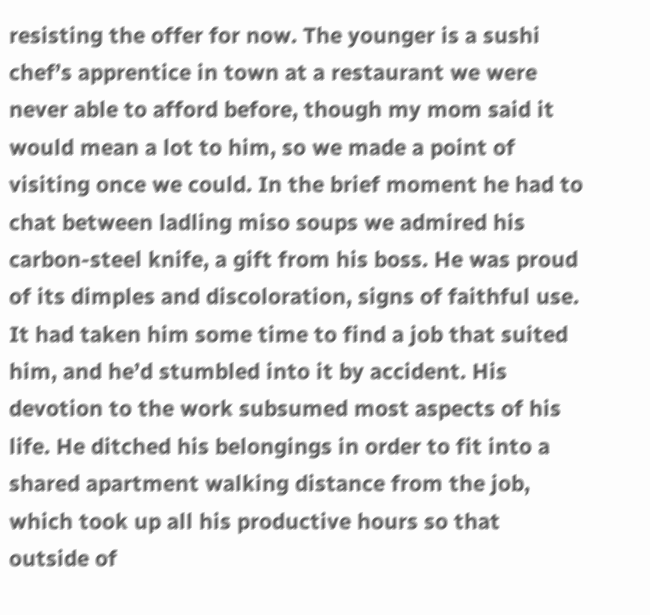resisting the offer for now. The younger is a sushi chef’s apprentice in town at a restaurant we were never able to afford before, though my mom said it would mean a lot to him, so we made a point of visiting once we could. In the brief moment he had to chat between ladling miso soups we admired his carbon-steel knife, a gift from his boss. He was proud of its dimples and discoloration, signs of faithful use. It had taken him some time to find a job that suited him, and he’d stumbled into it by accident. His devotion to the work subsumed most aspects of his life. He ditched his belongings in order to fit into a shared apartment walking distance from the job, which took up all his productive hours so that outside of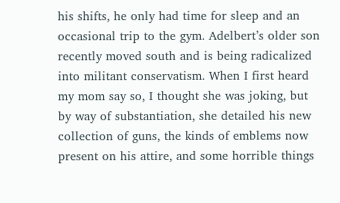his shifts, he only had time for sleep and an occasional trip to the gym. Adelbert’s older son recently moved south and is being radicalized into militant conservatism. When I first heard my mom say so, I thought she was joking, but by way of substantiation, she detailed his new collection of guns, the kinds of emblems now present on his attire, and some horrible things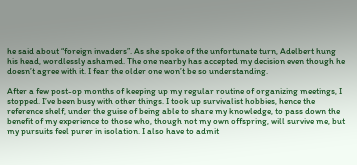he said about “foreign invaders”. As she spoke of the unfortunate turn, Adelbert hung his head, wordlessly ashamed. The one nearby has accepted my decision even though he doesn’t agree with it. I fear the older one won’t be so understanding.

After a few post-op months of keeping up my regular routine of organizing meetings, I stopped. I’ve been busy with other things. I took up survivalist hobbies, hence the reference shelf, under the guise of being able to share my knowledge, to pass down the benefit of my experience to those who, though not my own offspring, will survive me, but my pursuits feel purer in isolation. I also have to admit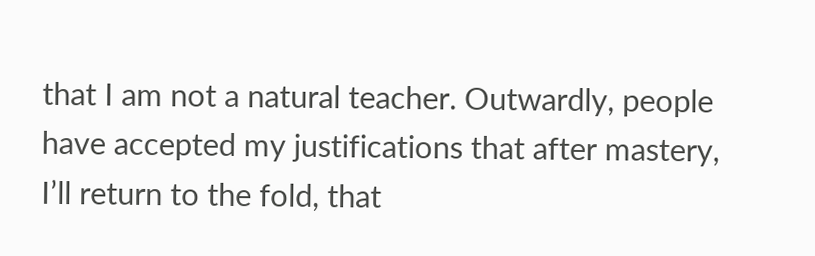that I am not a natural teacher. Outwardly, people have accepted my justifications that after mastery, I’ll return to the fold, that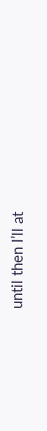until then I’ll at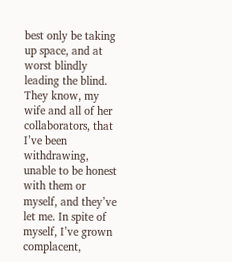best only be taking up space, and at worst blindly leading the blind. They know, my wife and all of her collaborators, that I’ve been withdrawing, unable to be honest with them or myself, and they’ve let me. In spite of myself, I’ve grown complacent,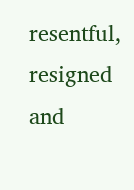resentful, resigned and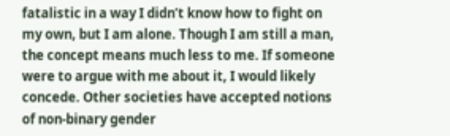fatalistic in a way I didn’t know how to fight on my own, but I am alone. Though I am still a man, the concept means much less to me. If someone were to argue with me about it, I would likely concede. Other societies have accepted notions of non-binary gender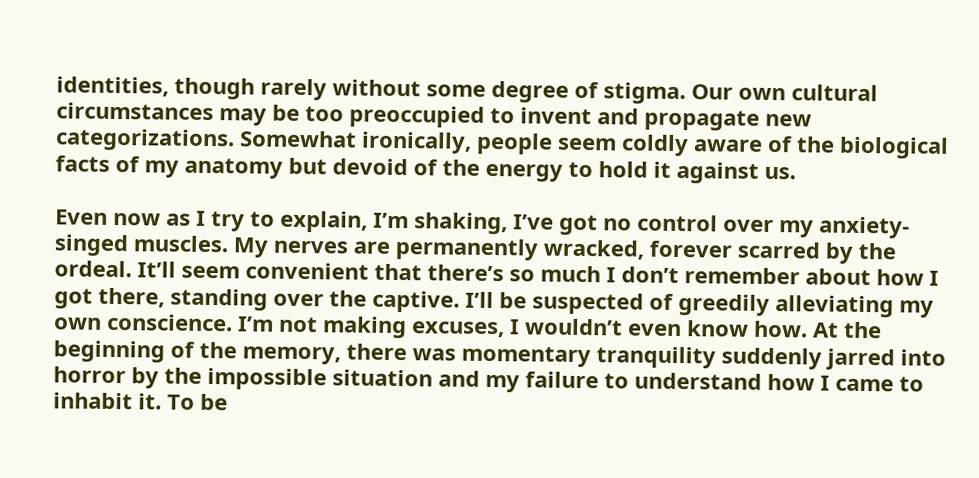identities, though rarely without some degree of stigma. Our own cultural circumstances may be too preoccupied to invent and propagate new categorizations. Somewhat ironically, people seem coldly aware of the biological facts of my anatomy but devoid of the energy to hold it against us.

Even now as I try to explain, I’m shaking, I’ve got no control over my anxiety-singed muscles. My nerves are permanently wracked, forever scarred by the ordeal. It’ll seem convenient that there’s so much I don’t remember about how I got there, standing over the captive. I’ll be suspected of greedily alleviating my own conscience. I’m not making excuses, I wouldn’t even know how. At the beginning of the memory, there was momentary tranquility suddenly jarred into horror by the impossible situation and my failure to understand how I came to inhabit it. To be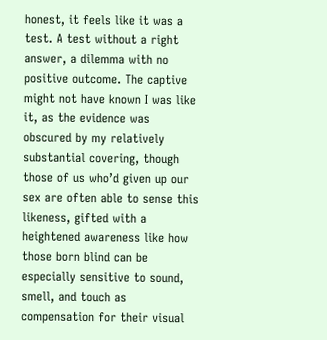honest, it feels like it was a test. A test without a right answer, a dilemma with no positive outcome. The captive might not have known I was like it, as the evidence was obscured by my relatively substantial covering, though those of us who’d given up our sex are often able to sense this likeness, gifted with a heightened awareness like how those born blind can be especially sensitive to sound, smell, and touch as compensation for their visual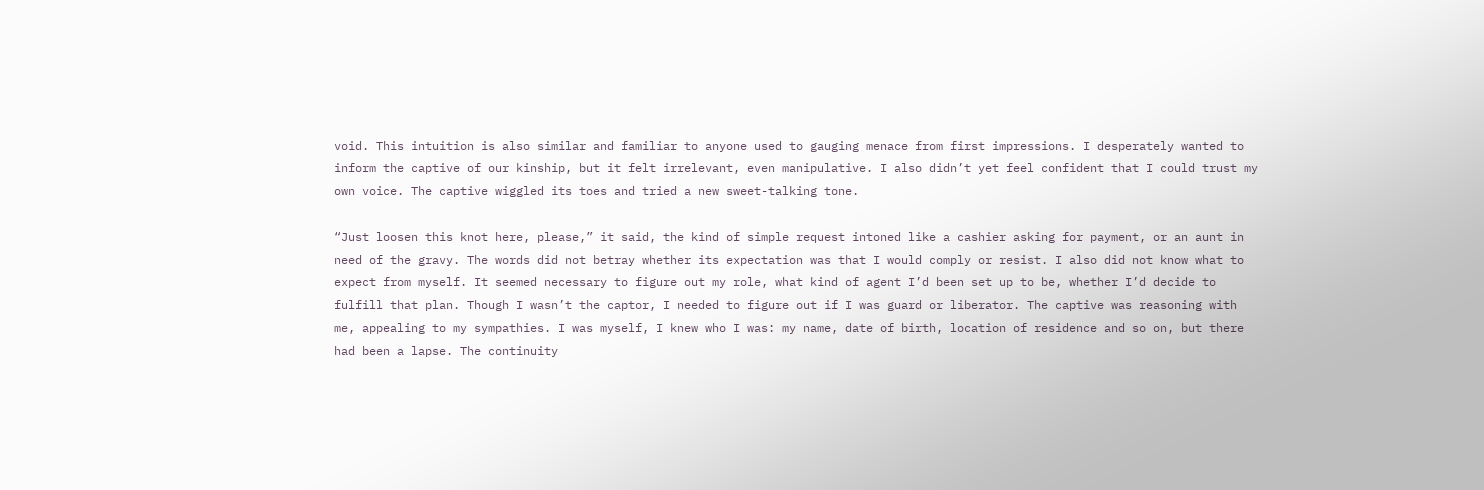void. This intuition is also similar and familiar to anyone used to gauging menace from first impressions. I desperately wanted to inform the captive of our kinship, but it felt irrelevant, even manipulative. I also didn’t yet feel confident that I could trust my own voice. The captive wiggled its toes and tried a new sweet-talking tone.

“Just loosen this knot here, please,” it said, the kind of simple request intoned like a cashier asking for payment, or an aunt in need of the gravy. The words did not betray whether its expectation was that I would comply or resist. I also did not know what to expect from myself. It seemed necessary to figure out my role, what kind of agent I’d been set up to be, whether I’d decide to fulfill that plan. Though I wasn’t the captor, I needed to figure out if I was guard or liberator. The captive was reasoning with me, appealing to my sympathies. I was myself, I knew who I was: my name, date of birth, location of residence and so on, but there had been a lapse. The continuity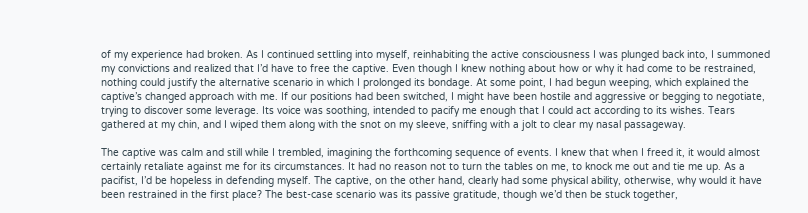of my experience had broken. As I continued settling into myself, reinhabiting the active consciousness I was plunged back into, I summoned my convictions and realized that I’d have to free the captive. Even though I knew nothing about how or why it had come to be restrained, nothing could justify the alternative scenario in which I prolonged its bondage. At some point, I had begun weeping, which explained the captive’s changed approach with me. If our positions had been switched, I might have been hostile and aggressive or begging to negotiate, trying to discover some leverage. Its voice was soothing, intended to pacify me enough that I could act according to its wishes. Tears gathered at my chin, and I wiped them along with the snot on my sleeve, sniffing with a jolt to clear my nasal passageway.

The captive was calm and still while I trembled, imagining the forthcoming sequence of events. I knew that when I freed it, it would almost certainly retaliate against me for its circumstances. It had no reason not to turn the tables on me, to knock me out and tie me up. As a pacifist, I’d be hopeless in defending myself. The captive, on the other hand, clearly had some physical ability, otherwise, why would it have been restrained in the first place? The best-case scenario was its passive gratitude, though we’d then be stuck together,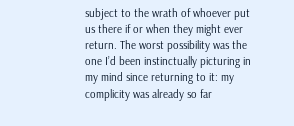subject to the wrath of whoever put us there if or when they might ever return. The worst possibility was the one I’d been instinctually picturing in my mind since returning to it: my complicity was already so far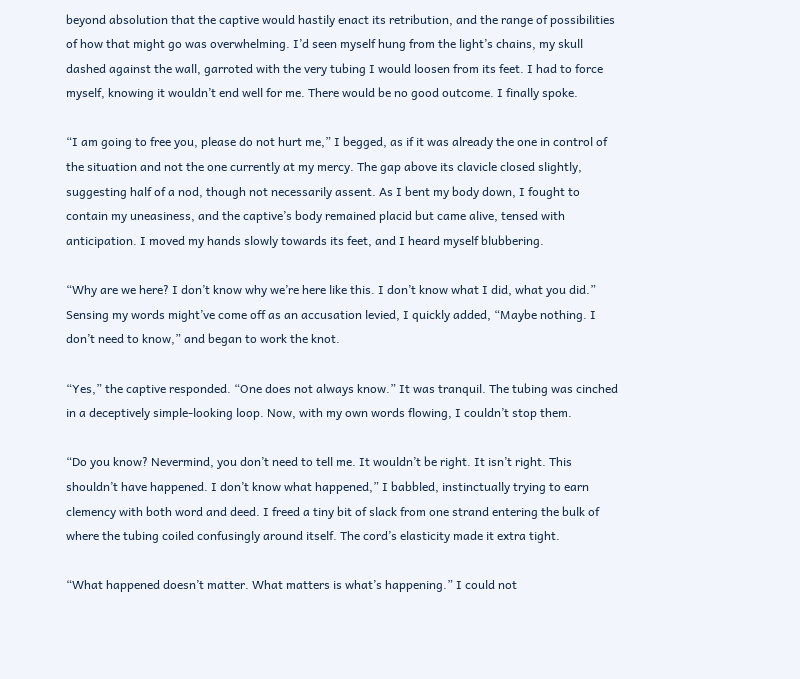beyond absolution that the captive would hastily enact its retribution, and the range of possibilities of how that might go was overwhelming. I’d seen myself hung from the light’s chains, my skull dashed against the wall, garroted with the very tubing I would loosen from its feet. I had to force myself, knowing it wouldn’t end well for me. There would be no good outcome. I finally spoke.

“I am going to free you, please do not hurt me,” I begged, as if it was already the one in control of the situation and not the one currently at my mercy. The gap above its clavicle closed slightly, suggesting half of a nod, though not necessarily assent. As I bent my body down, I fought to contain my uneasiness, and the captive’s body remained placid but came alive, tensed with anticipation. I moved my hands slowly towards its feet, and I heard myself blubbering.

“Why are we here? I don’t know why we’re here like this. I don’t know what I did, what you did.” Sensing my words might’ve come off as an accusation levied, I quickly added, “Maybe nothing. I don’t need to know,” and began to work the knot.

“Yes,” the captive responded. “One does not always know.” It was tranquil. The tubing was cinched in a deceptively simple-looking loop. Now, with my own words flowing, I couldn’t stop them.

“Do you know? Nevermind, you don’t need to tell me. It wouldn’t be right. It isn’t right. This shouldn’t have happened. I don’t know what happened,” I babbled, instinctually trying to earn clemency with both word and deed. I freed a tiny bit of slack from one strand entering the bulk of where the tubing coiled confusingly around itself. The cord’s elasticity made it extra tight.

“What happened doesn’t matter. What matters is what’s happening.” I could not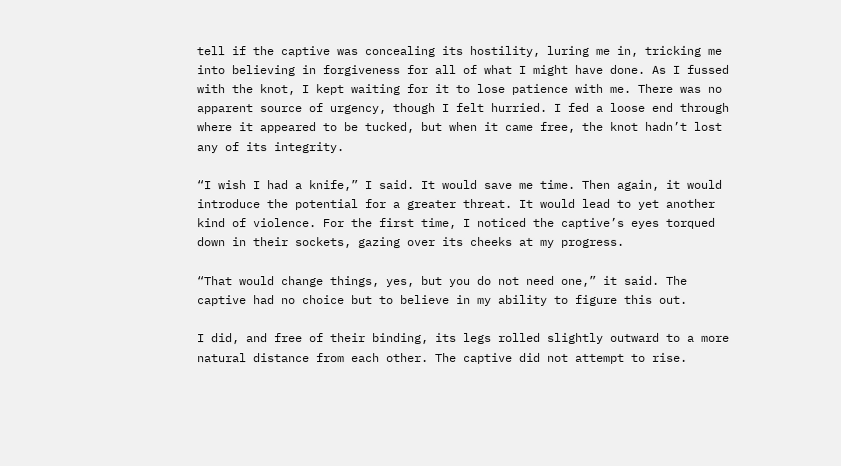tell if the captive was concealing its hostility, luring me in, tricking me into believing in forgiveness for all of what I might have done. As I fussed with the knot, I kept waiting for it to lose patience with me. There was no apparent source of urgency, though I felt hurried. I fed a loose end through where it appeared to be tucked, but when it came free, the knot hadn’t lost any of its integrity.

“I wish I had a knife,” I said. It would save me time. Then again, it would introduce the potential for a greater threat. It would lead to yet another kind of violence. For the first time, I noticed the captive’s eyes torqued down in their sockets, gazing over its cheeks at my progress.

“That would change things, yes, but you do not need one,” it said. The captive had no choice but to believe in my ability to figure this out.

I did, and free of their binding, its legs rolled slightly outward to a more natural distance from each other. The captive did not attempt to rise.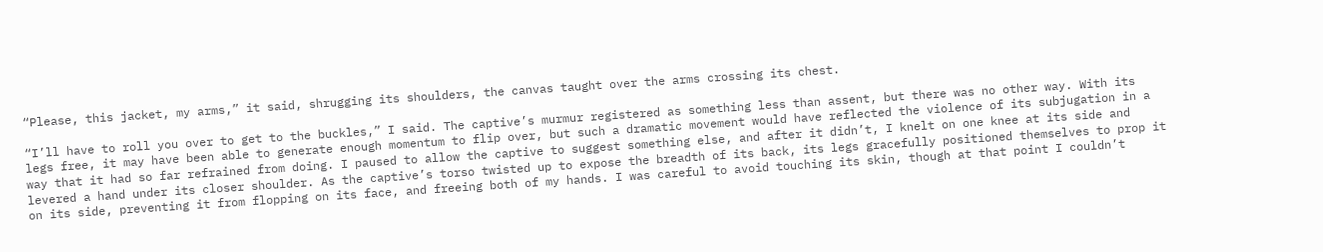“Please, this jacket, my arms,” it said, shrugging its shoulders, the canvas taught over the arms crossing its chest.

“I’ll have to roll you over to get to the buckles,” I said. The captive’s murmur registered as something less than assent, but there was no other way. With its legs free, it may have been able to generate enough momentum to flip over, but such a dramatic movement would have reflected the violence of its subjugation in a way that it had so far refrained from doing. I paused to allow the captive to suggest something else, and after it didn’t, I knelt on one knee at its side and levered a hand under its closer shoulder. As the captive’s torso twisted up to expose the breadth of its back, its legs gracefully positioned themselves to prop it on its side, preventing it from flopping on its face, and freeing both of my hands. I was careful to avoid touching its skin, though at that point I couldn’t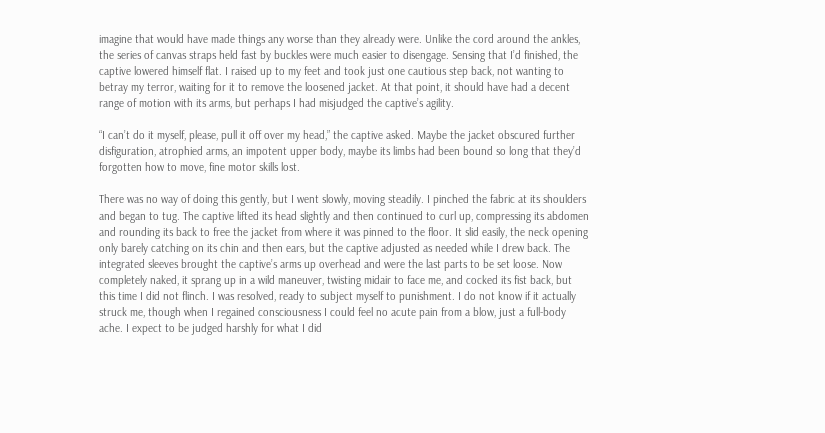imagine that would have made things any worse than they already were. Unlike the cord around the ankles, the series of canvas straps held fast by buckles were much easier to disengage. Sensing that I’d finished, the captive lowered himself flat. I raised up to my feet and took just one cautious step back, not wanting to betray my terror, waiting for it to remove the loosened jacket. At that point, it should have had a decent range of motion with its arms, but perhaps I had misjudged the captive’s agility.

“I can’t do it myself, please, pull it off over my head,” the captive asked. Maybe the jacket obscured further disfiguration, atrophied arms, an impotent upper body, maybe its limbs had been bound so long that they’d forgotten how to move, fine motor skills lost.

There was no way of doing this gently, but I went slowly, moving steadily. I pinched the fabric at its shoulders and began to tug. The captive lifted its head slightly and then continued to curl up, compressing its abdomen and rounding its back to free the jacket from where it was pinned to the floor. It slid easily, the neck opening only barely catching on its chin and then ears, but the captive adjusted as needed while I drew back. The integrated sleeves brought the captive’s arms up overhead and were the last parts to be set loose. Now completely naked, it sprang up in a wild maneuver, twisting midair to face me, and cocked its fist back, but this time I did not flinch. I was resolved, ready to subject myself to punishment. I do not know if it actually struck me, though when I regained consciousness I could feel no acute pain from a blow, just a full-body ache. I expect to be judged harshly for what I did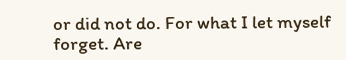or did not do. For what I let myself forget. Are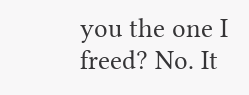you the one I freed? No. It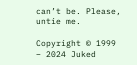can’t be. Please, untie me.

Copyright © 1999 – 2024 Juked